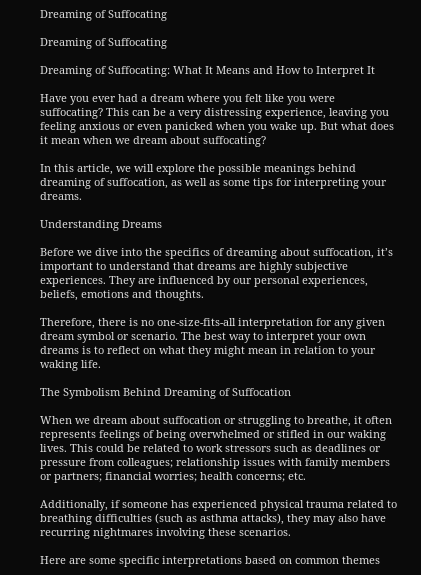Dreaming of Suffocating

Dreaming of Suffocating

Dreaming of Suffocating: What It Means and How to Interpret It

Have you ever had a dream where you felt like you were suffocating? This can be a very distressing experience, leaving you feeling anxious or even panicked when you wake up. But what does it mean when we dream about suffocating?

In this article, we will explore the possible meanings behind dreaming of suffocation, as well as some tips for interpreting your dreams.

Understanding Dreams

Before we dive into the specifics of dreaming about suffocation, it’s important to understand that dreams are highly subjective experiences. They are influenced by our personal experiences, beliefs, emotions and thoughts.

Therefore, there is no one-size-fits-all interpretation for any given dream symbol or scenario. The best way to interpret your own dreams is to reflect on what they might mean in relation to your waking life.

The Symbolism Behind Dreaming of Suffocation

When we dream about suffocation or struggling to breathe, it often represents feelings of being overwhelmed or stifled in our waking lives. This could be related to work stressors such as deadlines or pressure from colleagues; relationship issues with family members or partners; financial worries; health concerns; etc.

Additionally, if someone has experienced physical trauma related to breathing difficulties (such as asthma attacks), they may also have recurring nightmares involving these scenarios.

Here are some specific interpretations based on common themes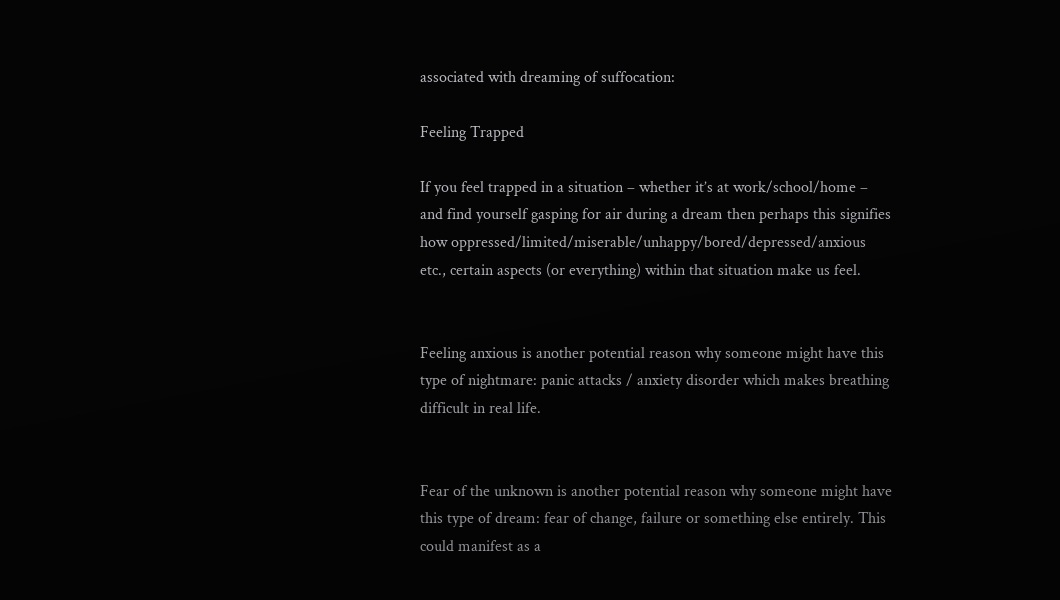associated with dreaming of suffocation:

Feeling Trapped

If you feel trapped in a situation – whether it’s at work/school/home – and find yourself gasping for air during a dream then perhaps this signifies how oppressed/limited/miserable/unhappy/bored/depressed/anxious etc., certain aspects (or everything) within that situation make us feel.


Feeling anxious is another potential reason why someone might have this type of nightmare: panic attacks / anxiety disorder which makes breathing difficult in real life.


Fear of the unknown is another potential reason why someone might have this type of dream: fear of change, failure or something else entirely. This could manifest as a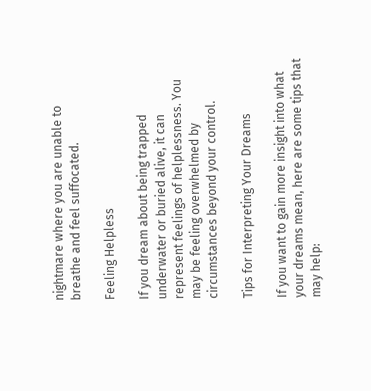nightmare where you are unable to breathe and feel suffocated.

Feeling Helpless

If you dream about being trapped underwater or buried alive, it can represent feelings of helplessness. You may be feeling overwhelmed by circumstances beyond your control.

Tips for Interpreting Your Dreams

If you want to gain more insight into what your dreams mean, here are some tips that may help: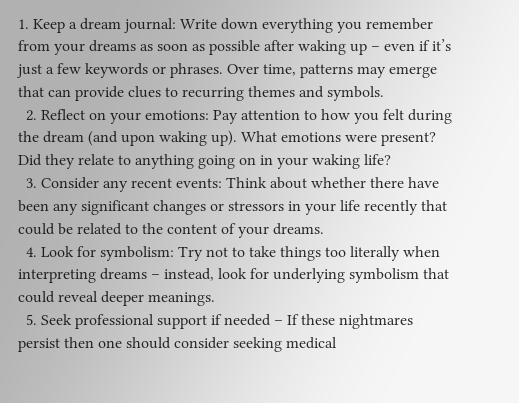1. Keep a dream journal: Write down everything you remember from your dreams as soon as possible after waking up – even if it’s just a few keywords or phrases. Over time, patterns may emerge that can provide clues to recurring themes and symbols.
  2. Reflect on your emotions: Pay attention to how you felt during the dream (and upon waking up). What emotions were present? Did they relate to anything going on in your waking life?
  3. Consider any recent events: Think about whether there have been any significant changes or stressors in your life recently that could be related to the content of your dreams.
  4. Look for symbolism: Try not to take things too literally when interpreting dreams – instead, look for underlying symbolism that could reveal deeper meanings.
  5. Seek professional support if needed – If these nightmares persist then one should consider seeking medical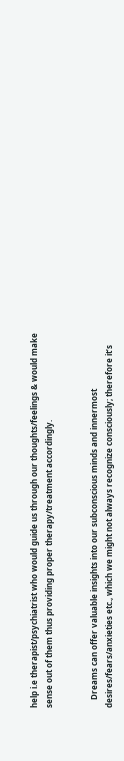help i.e therapist/psychiatrist who would guide us through our thoughts/feelings & would make sense out of them thus providing proper therapy/treatment accordingly.


    Dreams can offer valuable insights into our subconscious minds and innermost desires/fears/anxieties etc., which we might not always recognize consciously; therefore it’s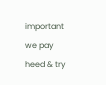important we pay heed & try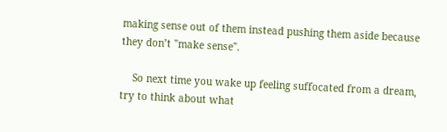making sense out of them instead pushing them aside because they don’t "make sense".

    So next time you wake up feeling suffocated from a dream, try to think about what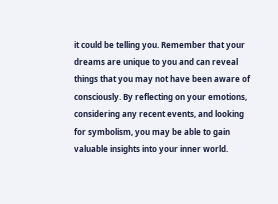it could be telling you. Remember that your dreams are unique to you and can reveal things that you may not have been aware of consciously. By reflecting on your emotions, considering any recent events, and looking for symbolism, you may be able to gain valuable insights into your inner world.